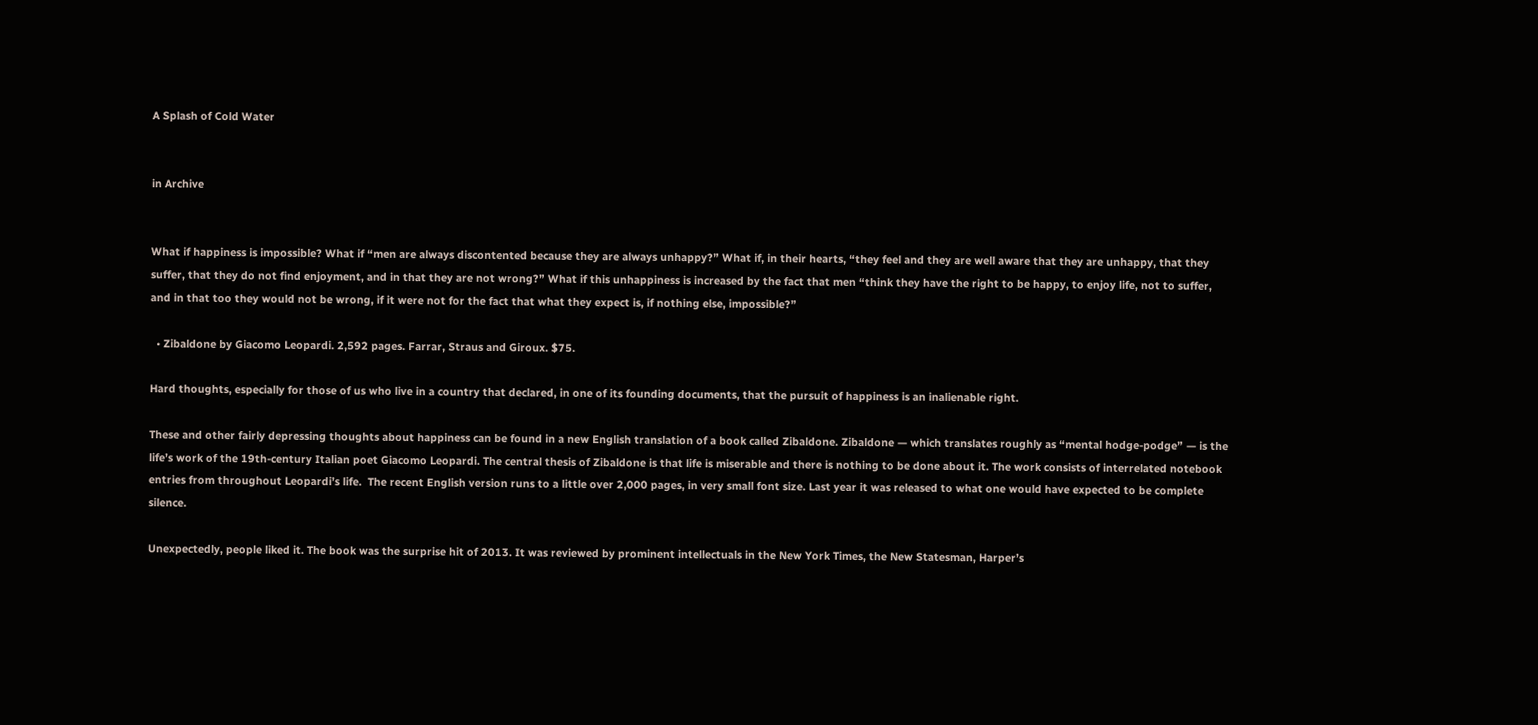A Splash of Cold Water


in Archive


What if happiness is impossible? What if “men are always discontented because they are always unhappy?” What if, in their hearts, “they feel and they are well aware that they are unhappy, that they suffer, that they do not find enjoyment, and in that they are not wrong?” What if this unhappiness is increased by the fact that men “think they have the right to be happy, to enjoy life, not to suffer, and in that too they would not be wrong, if it were not for the fact that what they expect is, if nothing else, impossible?”

  • Zibaldone by Giacomo Leopardi. 2,592 pages. Farrar, Straus and Giroux. $75.

Hard thoughts, especially for those of us who live in a country that declared, in one of its founding documents, that the pursuit of happiness is an inalienable right.

These and other fairly depressing thoughts about happiness can be found in a new English translation of a book called Zibaldone. Zibaldone — which translates roughly as “mental hodge-podge” — is the life’s work of the 19th-century Italian poet Giacomo Leopardi. The central thesis of Zibaldone is that life is miserable and there is nothing to be done about it. The work consists of interrelated notebook entries from throughout Leopardi’s life.  The recent English version runs to a little over 2,000 pages, in very small font size. Last year it was released to what one would have expected to be complete silence.

Unexpectedly, people liked it. The book was the surprise hit of 2013. It was reviewed by prominent intellectuals in the New York Times, the New Statesman, Harper’s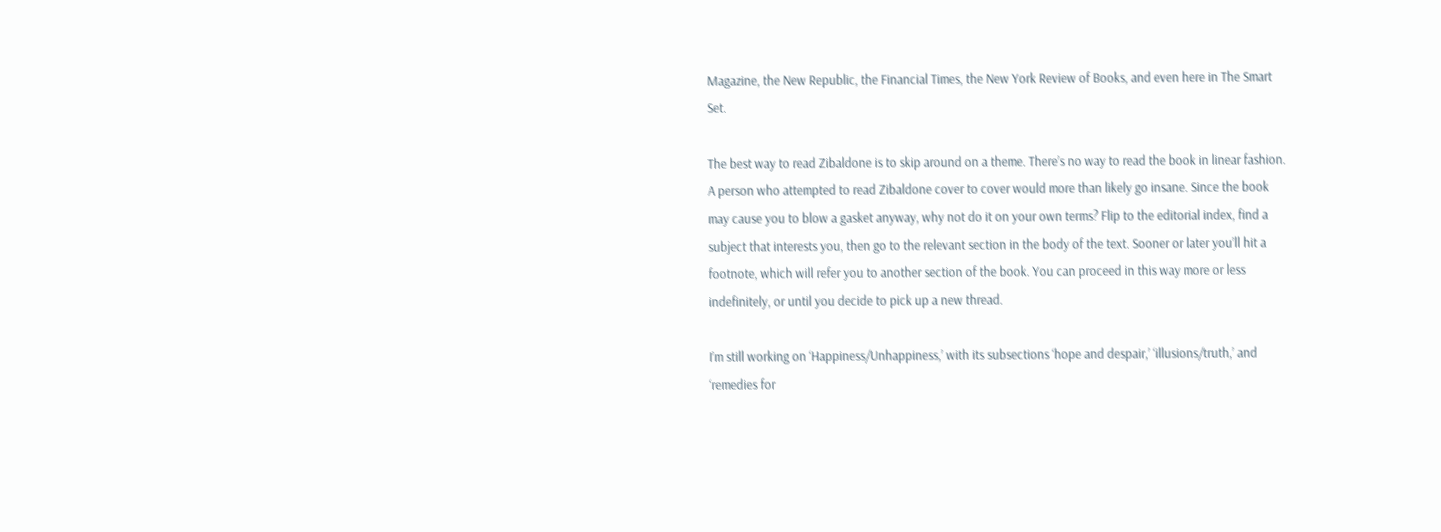Magazine, the New Republic, the Financial Times, the New York Review of Books, and even here in The Smart Set.

The best way to read Zibaldone is to skip around on a theme. There’s no way to read the book in linear fashion. A person who attempted to read Zibaldone cover to cover would more than likely go insane. Since the book may cause you to blow a gasket anyway, why not do it on your own terms? Flip to the editorial index, find a subject that interests you, then go to the relevant section in the body of the text. Sooner or later you’ll hit a footnote, which will refer you to another section of the book. You can proceed in this way more or less indefinitely, or until you decide to pick up a new thread.

I’m still working on ‘Happiness/Unhappiness,’ with its subsections ‘hope and despair,’ ‘illusions/truth,’ and ‘remedies for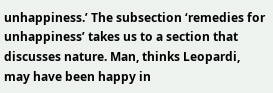unhappiness.’ The subsection ‘remedies for unhappiness’ takes us to a section that discusses nature. Man, thinks Leopardi, may have been happy in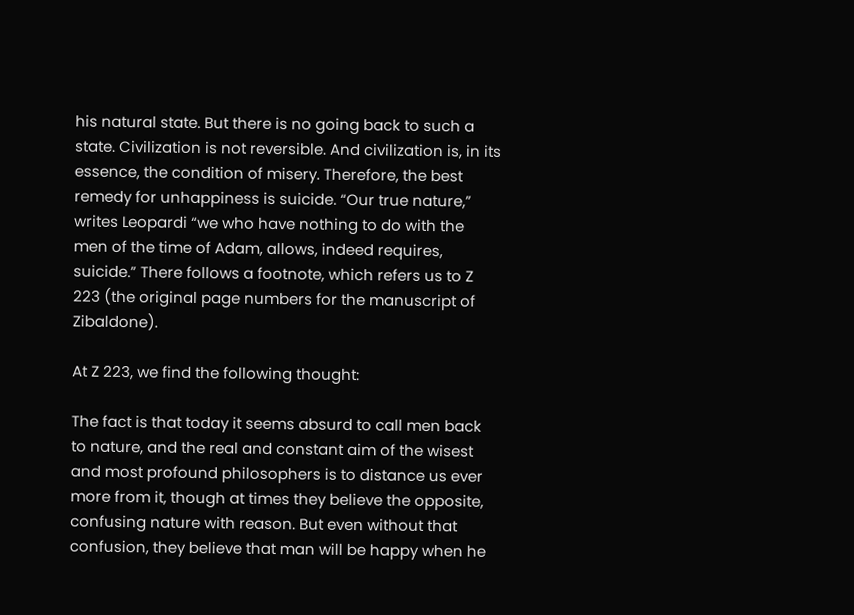his natural state. But there is no going back to such a state. Civilization is not reversible. And civilization is, in its essence, the condition of misery. Therefore, the best remedy for unhappiness is suicide. “Our true nature,” writes Leopardi “we who have nothing to do with the men of the time of Adam, allows, indeed requires, suicide.” There follows a footnote, which refers us to Z 223 (the original page numbers for the manuscript of Zibaldone).

At Z 223, we find the following thought:

The fact is that today it seems absurd to call men back to nature, and the real and constant aim of the wisest and most profound philosophers is to distance us ever more from it, though at times they believe the opposite, confusing nature with reason. But even without that confusion, they believe that man will be happy when he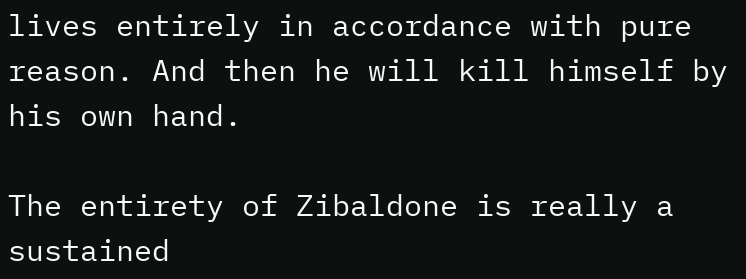lives entirely in accordance with pure reason. And then he will kill himself by his own hand.

The entirety of Zibaldone is really a sustained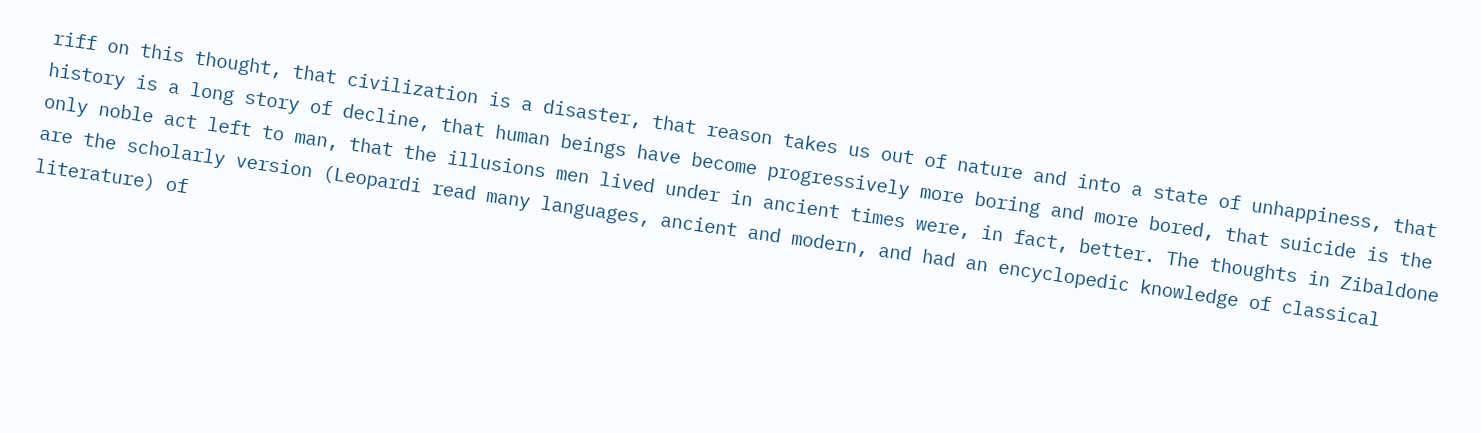riff on this thought, that civilization is a disaster, that reason takes us out of nature and into a state of unhappiness, that history is a long story of decline, that human beings have become progressively more boring and more bored, that suicide is the only noble act left to man, that the illusions men lived under in ancient times were, in fact, better. The thoughts in Zibaldone are the scholarly version (Leopardi read many languages, ancient and modern, and had an encyclopedic knowledge of classical literature) of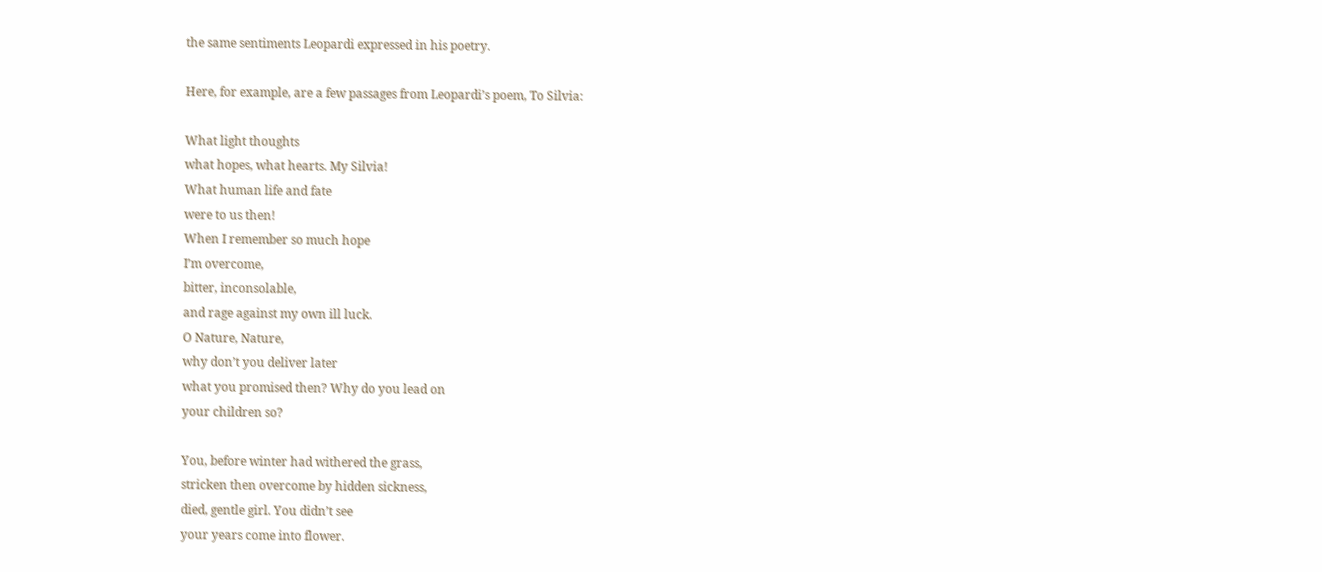the same sentiments Leopardi expressed in his poetry.

Here, for example, are a few passages from Leopardi’s poem, To Silvia:

What light thoughts
what hopes, what hearts. My Silvia!
What human life and fate
were to us then!
When I remember so much hope
I’m overcome,
bitter, inconsolable,
and rage against my own ill luck.
O Nature, Nature,
why don’t you deliver later
what you promised then? Why do you lead on
your children so?

You, before winter had withered the grass,
stricken then overcome by hidden sickness,
died, gentle girl. You didn’t see
your years come into flower.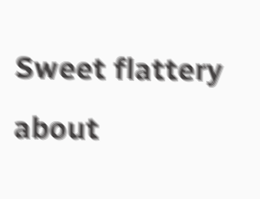Sweet flattery about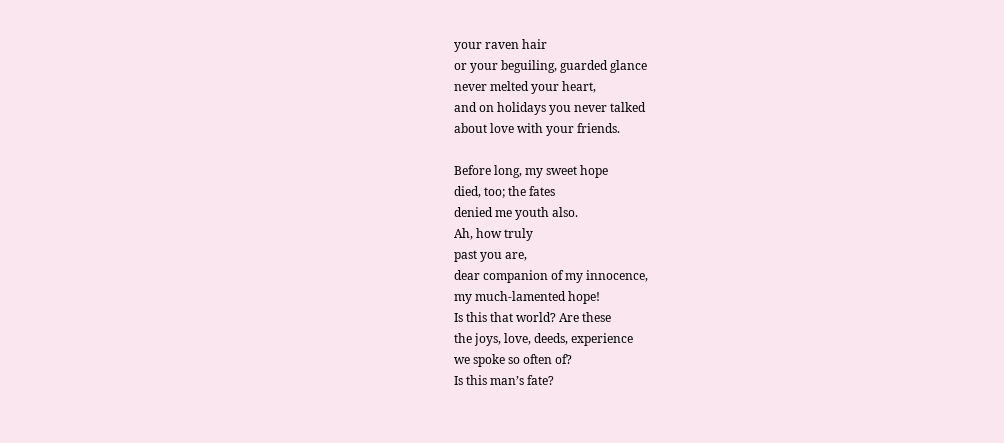your raven hair
or your beguiling, guarded glance
never melted your heart,
and on holidays you never talked
about love with your friends.

Before long, my sweet hope
died, too; the fates
denied me youth also.
Ah, how truly
past you are,
dear companion of my innocence,
my much-lamented hope!
Is this that world? Are these
the joys, love, deeds, experience
we spoke so often of?
Is this man’s fate?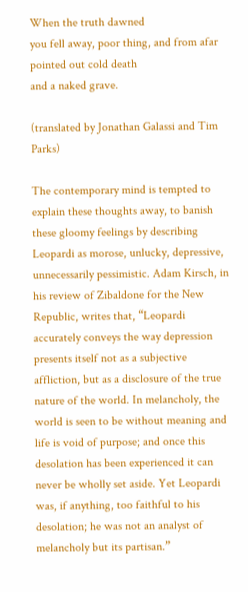When the truth dawned
you fell away, poor thing, and from afar
pointed out cold death
and a naked grave.

(translated by Jonathan Galassi and Tim Parks)

The contemporary mind is tempted to explain these thoughts away, to banish these gloomy feelings by describing Leopardi as morose, unlucky, depressive, unnecessarily pessimistic. Adam Kirsch, in his review of Zibaldone for the New Republic, writes that, “Leopardi accurately conveys the way depression presents itself not as a subjective affliction, but as a disclosure of the true nature of the world. In melancholy, the world is seen to be without meaning and life is void of purpose; and once this desolation has been experienced it can never be wholly set aside. Yet Leopardi was, if anything, too faithful to his desolation; he was not an analyst of melancholy but its partisan.”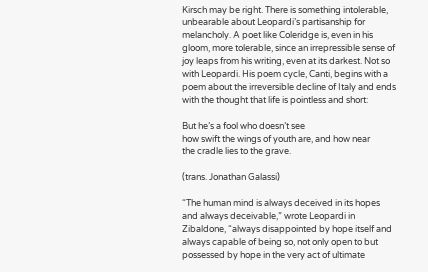Kirsch may be right. There is something intolerable, unbearable about Leopardi’s partisanship for melancholy. A poet like Coleridge is, even in his gloom, more tolerable, since an irrepressible sense of joy leaps from his writing, even at its darkest. Not so with Leopardi. His poem cycle, Canti, begins with a poem about the irreversible decline of Italy and ends with the thought that life is pointless and short:

But he’s a fool who doesn’t see
how swift the wings of youth are, and how near
the cradle lies to the grave.

(trans. Jonathan Galassi)

“The human mind is always deceived in its hopes and always deceivable,” wrote Leopardi in Zibaldone, “always disappointed by hope itself and always capable of being so, not only open to but possessed by hope in the very act of ultimate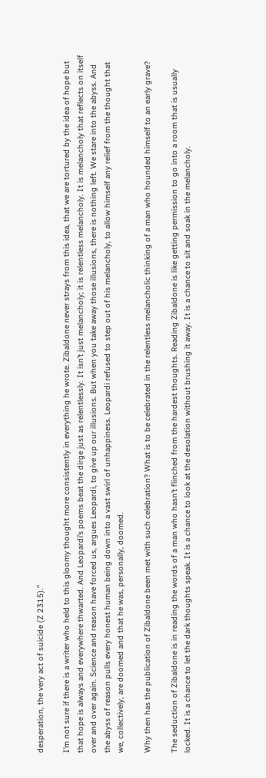desperation, the very act of suicide (Z 2315).”

I’m not sure if there is a writer who held to this gloomy thought more consistently in everything he wrote. Zibaldone never strays from this idea, that we are tortured by the idea of hope but that hope is always and everywhere thwarted. And Leopardi’s poems beat the dirge just as relentlessly. It isn’t just melancholy; it is relentless melancholy. It is melancholy that reflects on itself over and over again. Science and reason have forced us, argues Leopardi, to give up our illusions. But when you take away those illusions, there is nothing left. We stare into the abyss. And the abyss of reason pulls every honest human being down into a vast swirl of unhappiness. Leopardi refused to step out of his melancholy, to allow himself any relief from the thought that we, collectively, are doomed and that he was, personally, doomed.

Why then has the publication of Zibaldone been met with such celebration? What is to be celebrated in the relentless melancholic thinking of a man who hounded himself to an early grave?

The seduction of Zibaldone is in reading the words of a man who hasn’t flinched from the hardest thoughts. Reading Zibaldone is like getting permission to go into a room that is usually locked. It is a chance to let the dark thoughts speak. It is a chance to look at the desolation without brushing it away. It is a chance to sit and soak in the melancholy.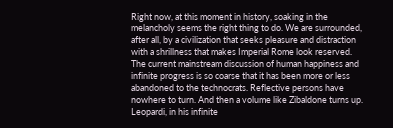Right now, at this moment in history, soaking in the melancholy seems the right thing to do. We are surrounded, after all, by a civilization that seeks pleasure and distraction with a shrillness that makes Imperial Rome look reserved. The current mainstream discussion of human happiness and infinite progress is so coarse that it has been more or less abandoned to the technocrats. Reflective persons have nowhere to turn. And then a volume like Zibaldone turns up. Leopardi, in his infinite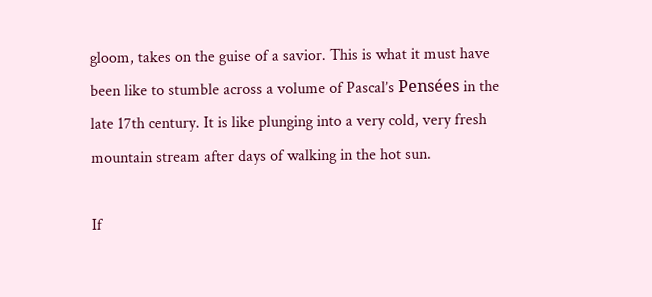gloom, takes on the guise of a savior. This is what it must have been like to stumble across a volume of Pascal’s Pensées in the late 17th century. It is like plunging into a very cold, very fresh mountain stream after days of walking in the hot sun.

If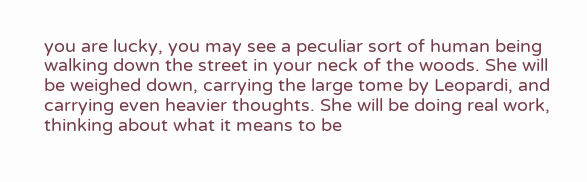you are lucky, you may see a peculiar sort of human being walking down the street in your neck of the woods. She will be weighed down, carrying the large tome by Leopardi, and carrying even heavier thoughts. She will be doing real work, thinking about what it means to be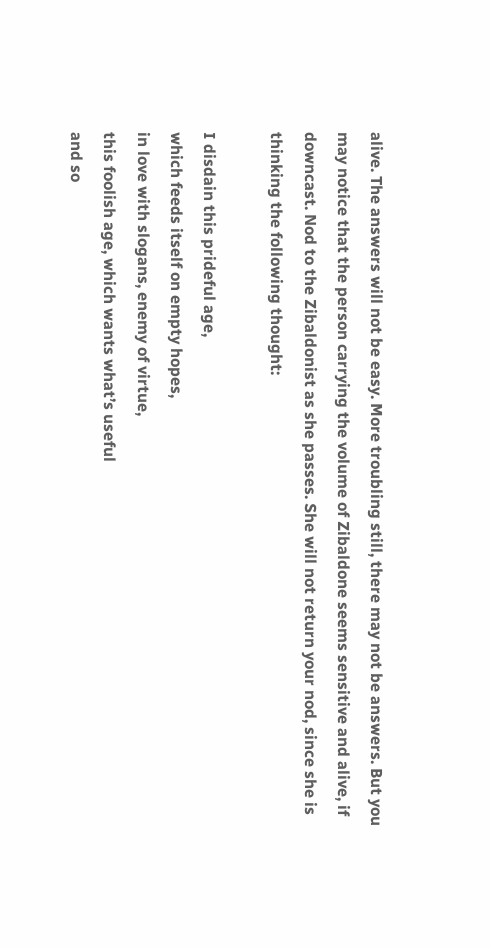alive. The answers will not be easy. More troubling still, there may not be answers. But you may notice that the person carrying the volume of Zibaldone seems sensitive and alive, if downcast. Nod to the Zibaldonist as she passes. She will not return your nod, since she is thinking the following thought:

I disdain this prideful age,
which feeds itself on empty hopes,
in love with slogans, enemy of virtue,
this foolish age, which wants what’s useful
and so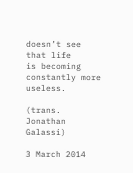doesn’t see that life
is becoming constantly more useless.

(trans. Jonathan Galassi)

3 March 2014